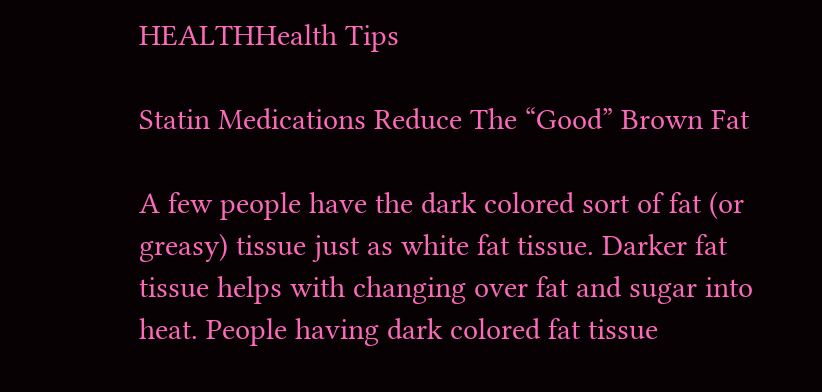HEALTHHealth Tips

Statin Medications Reduce The “Good” Brown Fat

A few people have the dark colored sort of fat (or greasy) tissue just as white fat tissue. Darker fat tissue helps with changing over fat and sugar into heat. People having dark colored fat tissue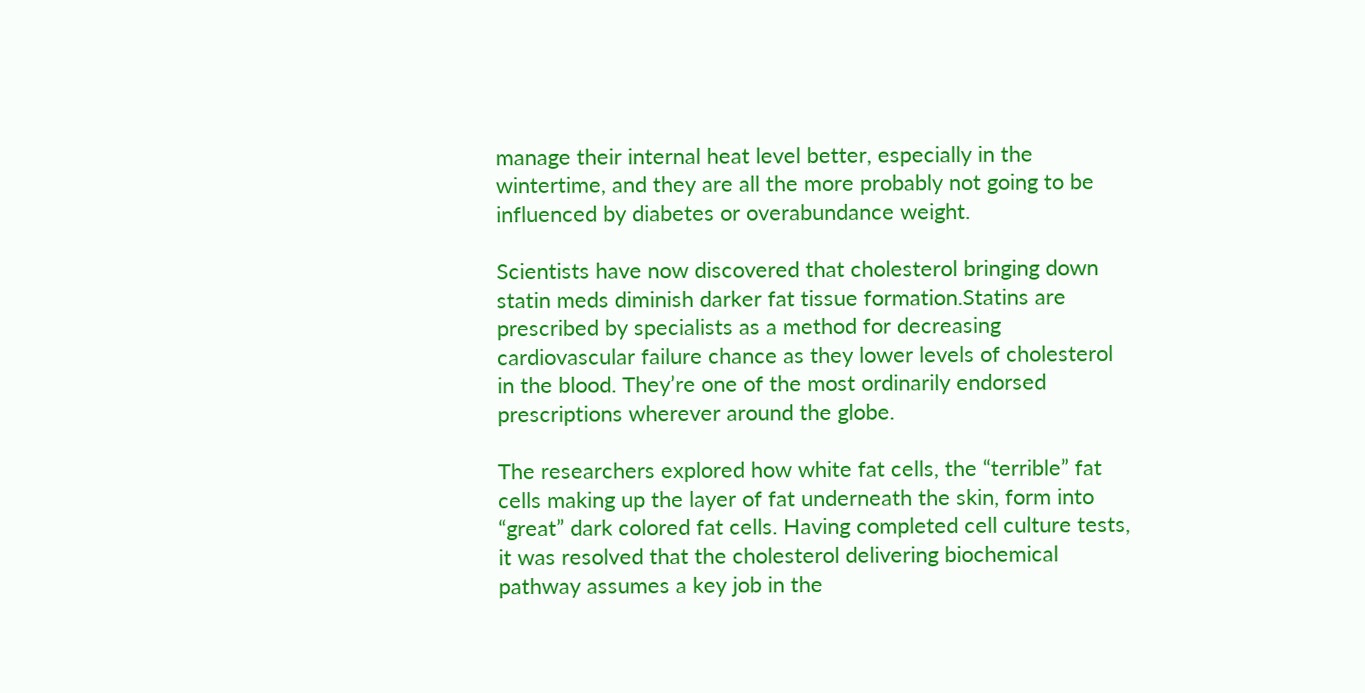manage their internal heat level better, especially in the wintertime, and they are all the more probably not going to be influenced by diabetes or overabundance weight.

Scientists have now discovered that cholesterol bringing down statin meds diminish darker fat tissue formation.Statins are prescribed by specialists as a method for decreasing cardiovascular failure chance as they lower levels of cholesterol in the blood. They’re one of the most ordinarily endorsed prescriptions wherever around the globe.

The researchers explored how white fat cells, the “terrible” fat cells making up the layer of fat underneath the skin, form into “great” dark colored fat cells. Having completed cell culture tests, it was resolved that the cholesterol delivering biochemical pathway assumes a key job in the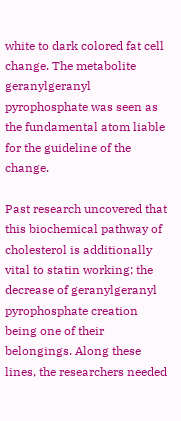white to dark colored fat cell change. The metabolite geranylgeranyl pyrophosphate was seen as the fundamental atom liable for the guideline of the change.

Past research uncovered that this biochemical pathway of cholesterol is additionally vital to statin working; the decrease of geranylgeranyl pyrophosphate creation being one of their belongings. Along these lines, the researchers needed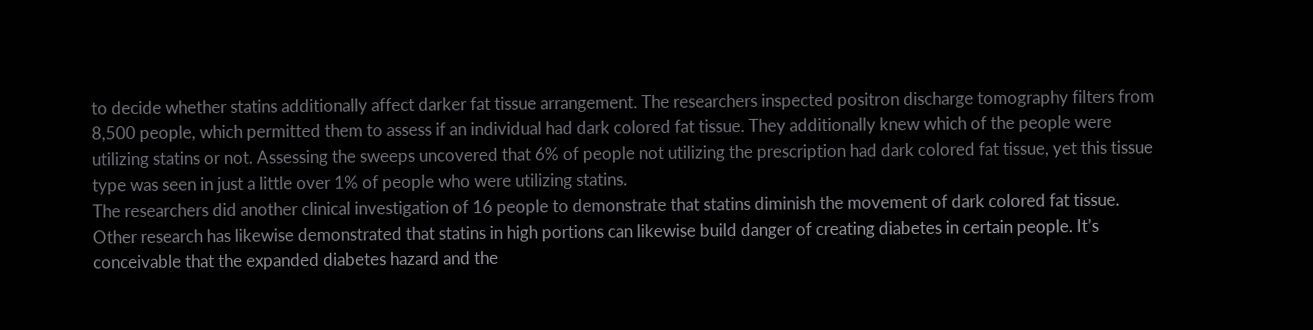to decide whether statins additionally affect darker fat tissue arrangement. The researchers inspected positron discharge tomography filters from 8,500 people, which permitted them to assess if an individual had dark colored fat tissue. They additionally knew which of the people were utilizing statins or not. Assessing the sweeps uncovered that 6% of people not utilizing the prescription had dark colored fat tissue, yet this tissue type was seen in just a little over 1% of people who were utilizing statins.
The researchers did another clinical investigation of 16 people to demonstrate that statins diminish the movement of dark colored fat tissue. Other research has likewise demonstrated that statins in high portions can likewise build danger of creating diabetes in certain people. It’s conceivable that the expanded diabetes hazard and the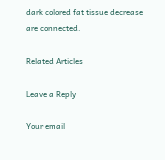dark colored fat tissue decrease are connected.

Related Articles

Leave a Reply

Your email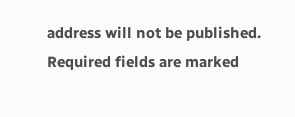address will not be published. Required fields are marked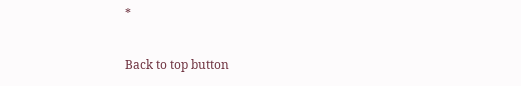*

Back to top button